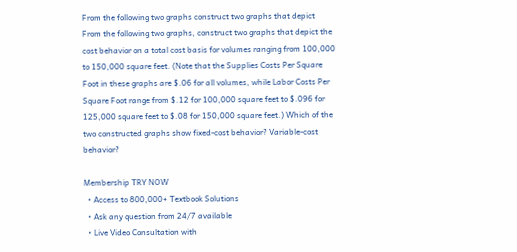From the following two graphs construct two graphs that depict
From the following two graphs, construct two graphs that depict the cost behavior on a total cost basis for volumes ranging from 100,000 to 150,000 square feet. (Note that the Supplies Costs Per Square Foot in these graphs are $.06 for all volumes, while Labor Costs Per Square Foot range from $.12 for 100,000 square feet to $.096 for 125,000 square feet to $.08 for 150,000 square feet.) Which of the two constructed graphs show fixed-cost behavior? Variable-cost behavior?

Membership TRY NOW
  • Access to 800,000+ Textbook Solutions
  • Ask any question from 24/7 available
  • Live Video Consultation with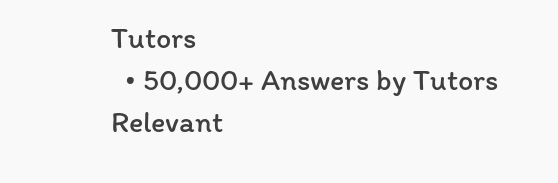Tutors
  • 50,000+ Answers by Tutors
Relevant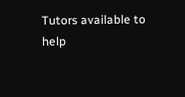Tutors available to help